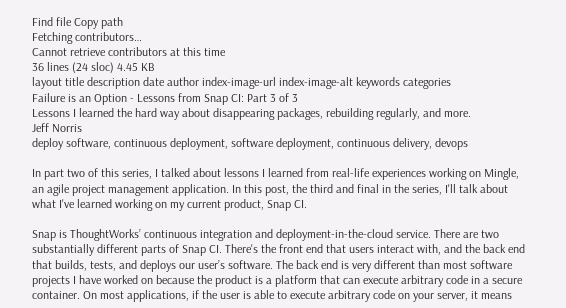Find file Copy path
Fetching contributors…
Cannot retrieve contributors at this time
36 lines (24 sloc) 4.45 KB
layout title description date author index-image-url index-image-alt keywords categories
Failure is an Option - Lessons from Snap CI: Part 3 of 3
Lessons I learned the hard way about disappearing packages, rebuilding regularly, and more.
Jeff Norris
deploy software, continuous deployment, software deployment, continuous delivery, devops

In part two of this series, I talked about lessons I learned from real-life experiences working on Mingle, an agile project management application. In this post, the third and final in the series, I'll talk about what I've learned working on my current product, Snap CI.

Snap is ThoughtWorks’ continuous integration and deployment-in-the-cloud service. There are two substantially different parts of Snap CI. There's the front end that users interact with, and the back end that builds, tests, and deploys our user’s software. The back end is very different than most software projects I have worked on because the product is a platform that can execute arbitrary code in a secure container. On most applications, if the user is able to execute arbitrary code on your server, it means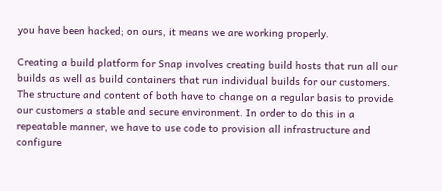you have been hacked; on ours, it means we are working properly.

Creating a build platform for Snap involves creating build hosts that run all our builds as well as build containers that run individual builds for our customers. The structure and content of both have to change on a regular basis to provide our customers a stable and secure environment. In order to do this in a repeatable manner, we have to use code to provision all infrastructure and configure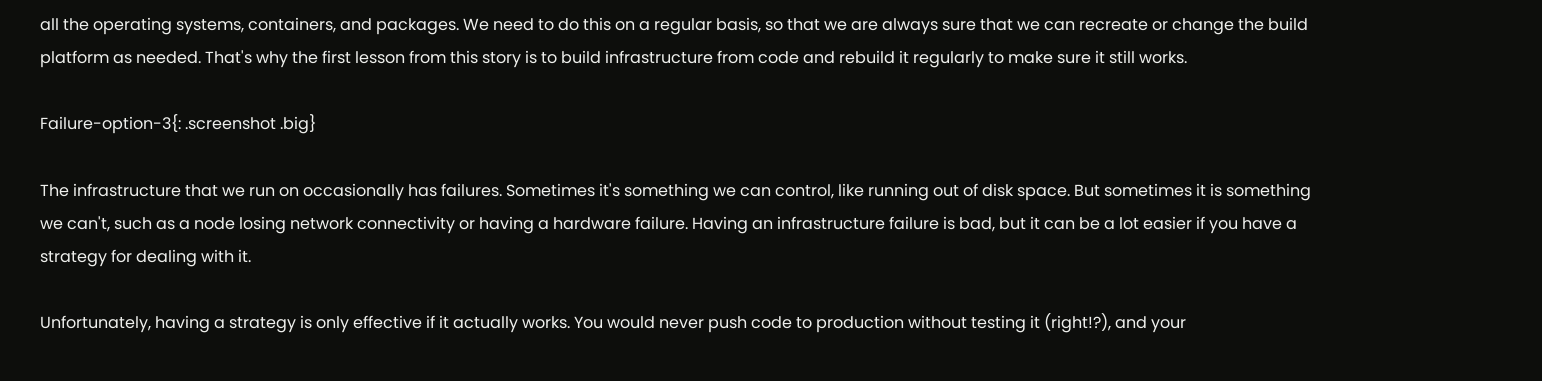all the operating systems, containers, and packages. We need to do this on a regular basis, so that we are always sure that we can recreate or change the build platform as needed. That's why the first lesson from this story is to build infrastructure from code and rebuild it regularly to make sure it still works.

Failure-option-3{: .screenshot .big}

The infrastructure that we run on occasionally has failures. Sometimes it's something we can control, like running out of disk space. But sometimes it is something we can't, such as a node losing network connectivity or having a hardware failure. Having an infrastructure failure is bad, but it can be a lot easier if you have a strategy for dealing with it.

Unfortunately, having a strategy is only effective if it actually works. You would never push code to production without testing it (right!?), and your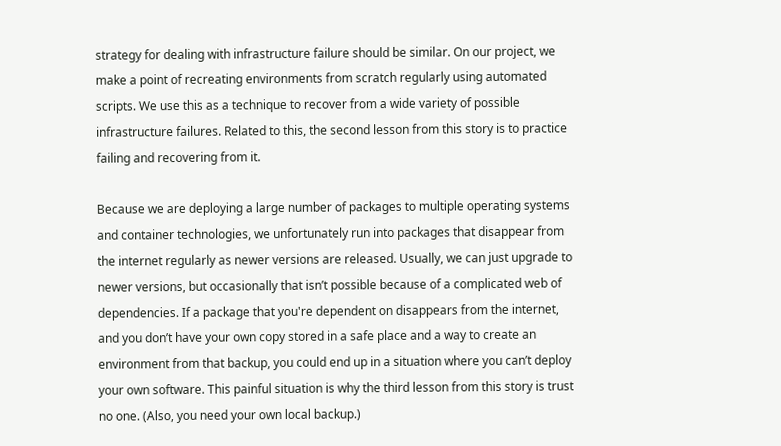strategy for dealing with infrastructure failure should be similar. On our project, we make a point of recreating environments from scratch regularly using automated scripts. We use this as a technique to recover from a wide variety of possible infrastructure failures. Related to this, the second lesson from this story is to practice failing and recovering from it.

Because we are deploying a large number of packages to multiple operating systems and container technologies, we unfortunately run into packages that disappear from the internet regularly as newer versions are released. Usually, we can just upgrade to newer versions, but occasionally that isn’t possible because of a complicated web of dependencies. If a package that you're dependent on disappears from the internet, and you don’t have your own copy stored in a safe place and a way to create an environment from that backup, you could end up in a situation where you can’t deploy your own software. This painful situation is why the third lesson from this story is trust no one. (Also, you need your own local backup.)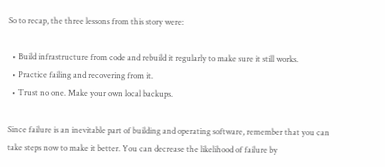So to recap, the three lessons from this story were:

  • Build infrastructure from code and rebuild it regularly to make sure it still works.
  • Practice failing and recovering from it.
  • Trust no one. Make your own local backups.

Since failure is an inevitable part of building and operating software, remember that you can take steps now to make it better. You can decrease the likelihood of failure by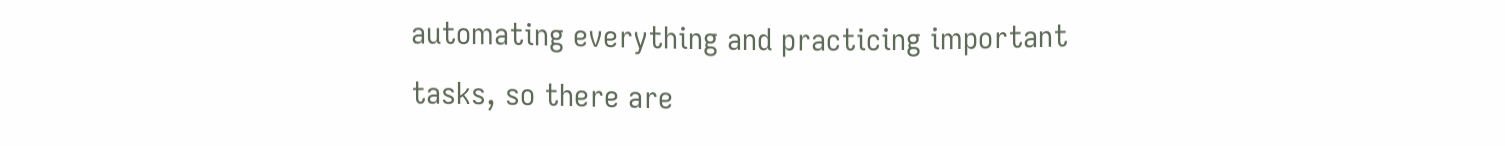automating everything and practicing important tasks, so there are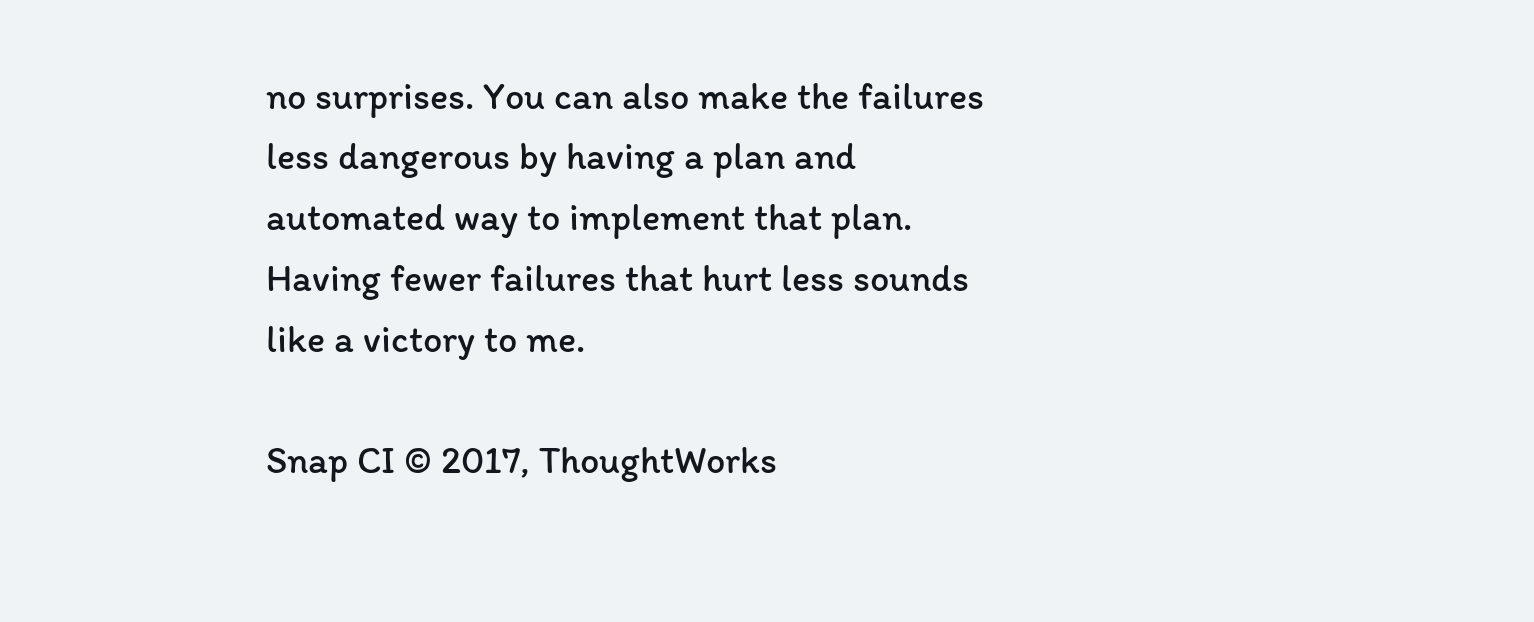no surprises. You can also make the failures less dangerous by having a plan and automated way to implement that plan. Having fewer failures that hurt less sounds like a victory to me.

Snap CI © 2017, ThoughtWorks